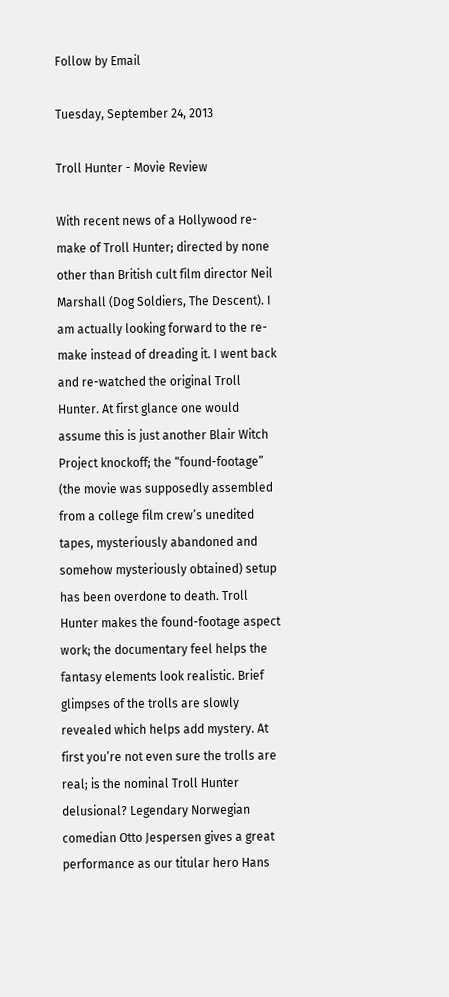Follow by Email

Tuesday, September 24, 2013

Troll Hunter - Movie Review

With recent news of a Hollywood re-make of Troll Hunter; directed by none other than British cult film director Neil Marshall (Dog Soldiers, The Descent). I am actually looking forward to the re-make instead of dreading it. I went back and re-watched the original Troll Hunter. At first glance one would assume this is just another Blair Witch Project knockoff; the “found-footage” (the movie was supposedly assembled from a college film crew’s unedited tapes, mysteriously abandoned and somehow mysteriously obtained) setup has been overdone to death. Troll Hunter makes the found-footage aspect work; the documentary feel helps the fantasy elements look realistic. Brief glimpses of the trolls are slowly revealed which helps add mystery. At first you’re not even sure the trolls are real; is the nominal Troll Hunter delusional? Legendary Norwegian comedian Otto Jespersen gives a great performance as our titular hero Hans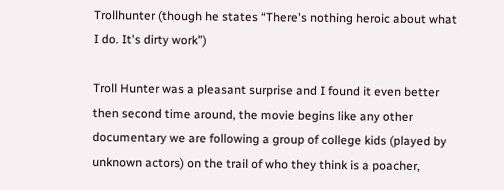Trollhunter (though he states “There's nothing heroic about what I do. It's dirty work”)

Troll Hunter was a pleasant surprise and I found it even better then second time around, the movie begins like any other documentary we are following a group of college kids (played by unknown actors) on the trail of who they think is a poacher,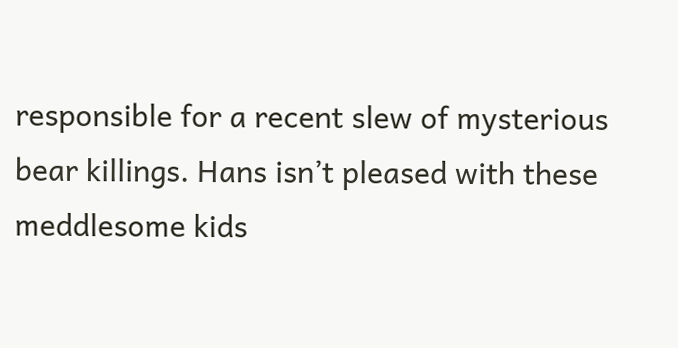responsible for a recent slew of mysterious bear killings. Hans isn’t pleased with these meddlesome kids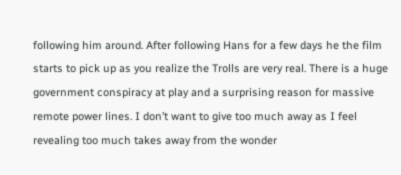following him around. After following Hans for a few days he the film starts to pick up as you realize the Trolls are very real. There is a huge government conspiracy at play and a surprising reason for massive remote power lines. I don’t want to give too much away as I feel revealing too much takes away from the wonder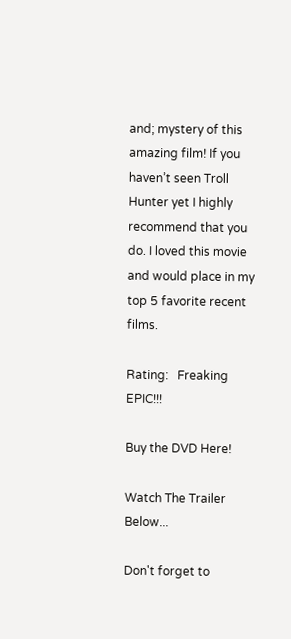and; mystery of this amazing film! If you haven’t seen Troll Hunter yet I highly recommend that you do. I loved this movie and would place in my top 5 favorite recent films.

Rating:   Freaking EPIC!!!

Buy the DVD Here!

Watch The Trailer Below...

Don't forget to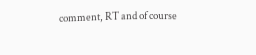comment, RT and of course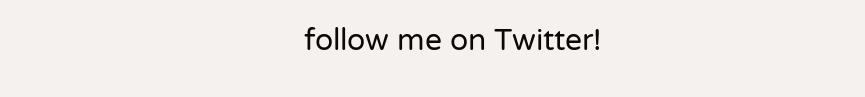follow me on Twitter!